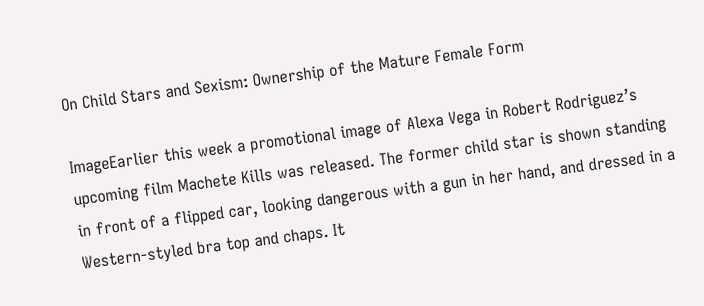On Child Stars and Sexism: Ownership of the Mature Female Form

ImageEarlier this week a promotional image of Alexa Vega in Robert Rodriguez’s upcoming film Machete Kills was released. The former child star is shown standing in front of a flipped car, looking dangerous with a gun in her hand, and dressed in a Western-styled bra top and chaps. It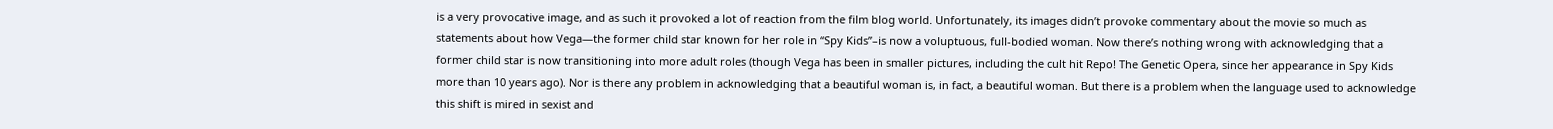is a very provocative image, and as such it provoked a lot of reaction from the film blog world. Unfortunately, its images didn’t provoke commentary about the movie so much as statements about how Vega—the former child star known for her role in “Spy Kids”–is now a voluptuous, full-bodied woman. Now there’s nothing wrong with acknowledging that a former child star is now transitioning into more adult roles (though Vega has been in smaller pictures, including the cult hit Repo! The Genetic Opera, since her appearance in Spy Kids more than 10 years ago). Nor is there any problem in acknowledging that a beautiful woman is, in fact, a beautiful woman. But there is a problem when the language used to acknowledge this shift is mired in sexist and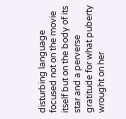disturbing language focused not on the movie itself but on the body of its star and a perverse gratitude for what puberty wrought on her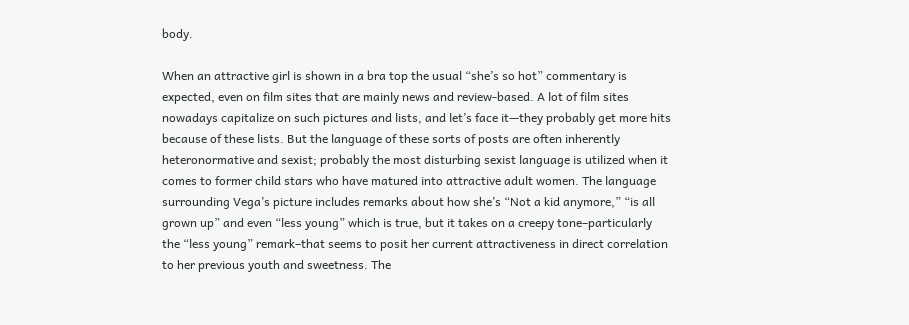body.

When an attractive girl is shown in a bra top the usual “she’s so hot” commentary is expected, even on film sites that are mainly news and review-based. A lot of film sites nowadays capitalize on such pictures and lists, and let’s face it—they probably get more hits because of these lists. But the language of these sorts of posts are often inherently heteronormative and sexist; probably the most disturbing sexist language is utilized when it comes to former child stars who have matured into attractive adult women. The language surrounding Vega’s picture includes remarks about how she’s “Not a kid anymore,” “is all grown up” and even “less young” which is true, but it takes on a creepy tone–particularly the “less young” remark–that seems to posit her current attractiveness in direct correlation to her previous youth and sweetness. The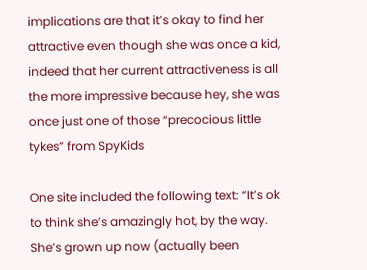implications are that it’s okay to find her attractive even though she was once a kid, indeed that her current attractiveness is all the more impressive because hey, she was once just one of those “precocious little tykes” from SpyKids

One site included the following text: “It’s ok to think she’s amazingly hot, by the way. She’s grown up now (actually been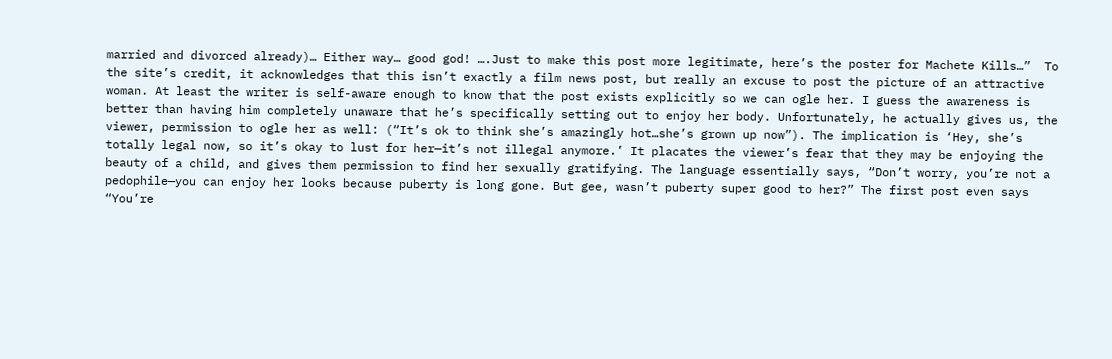married and divorced already)… Either way… good god! ….Just to make this post more legitimate, here’s the poster for Machete Kills…”  To the site’s credit, it acknowledges that this isn’t exactly a film news post, but really an excuse to post the picture of an attractive woman. At least the writer is self-aware enough to know that the post exists explicitly so we can ogle her. I guess the awareness is better than having him completely unaware that he’s specifically setting out to enjoy her body. Unfortunately, he actually gives us, the viewer, permission to ogle her as well: (“It’s ok to think she’s amazingly hot…she’s grown up now”). The implication is ‘Hey, she’s totally legal now, so it’s okay to lust for her—it’s not illegal anymore.’ It placates the viewer’s fear that they may be enjoying the beauty of a child, and gives them permission to find her sexually gratifying. The language essentially says, “Don’t worry, you’re not a pedophile—you can enjoy her looks because puberty is long gone. But gee, wasn’t puberty super good to her?” The first post even says “You’re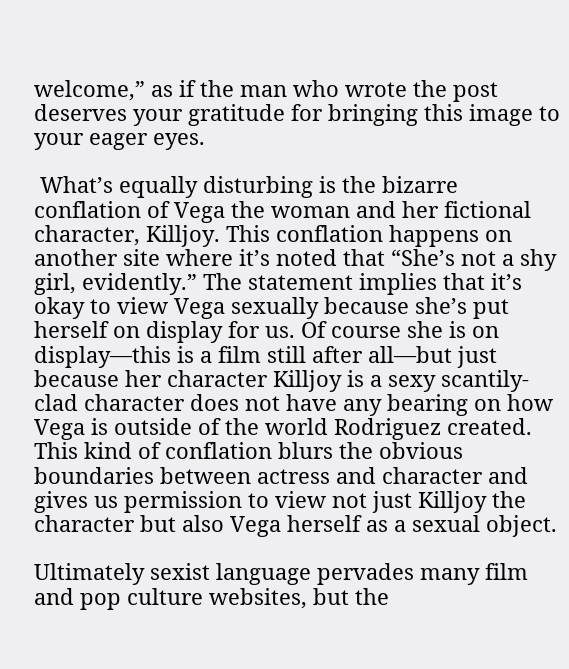welcome,” as if the man who wrote the post deserves your gratitude for bringing this image to your eager eyes.

 What’s equally disturbing is the bizarre conflation of Vega the woman and her fictional character, Killjoy. This conflation happens on another site where it’s noted that “She’s not a shy girl, evidently.” The statement implies that it’s okay to view Vega sexually because she’s put herself on display for us. Of course she is on display—this is a film still after all—but just because her character Killjoy is a sexy scantily-clad character does not have any bearing on how Vega is outside of the world Rodriguez created. This kind of conflation blurs the obvious boundaries between actress and character and gives us permission to view not just Killjoy the character but also Vega herself as a sexual object.

Ultimately sexist language pervades many film and pop culture websites, but the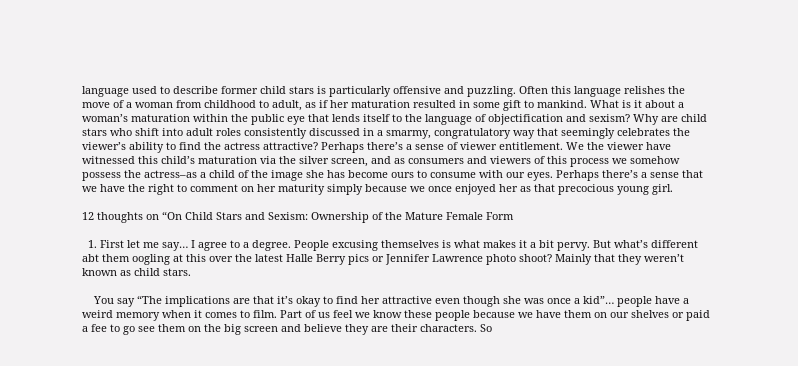language used to describe former child stars is particularly offensive and puzzling. Often this language relishes the move of a woman from childhood to adult, as if her maturation resulted in some gift to mankind. What is it about a woman’s maturation within the public eye that lends itself to the language of objectification and sexism? Why are child stars who shift into adult roles consistently discussed in a smarmy, congratulatory way that seemingly celebrates the viewer’s ability to find the actress attractive? Perhaps there’s a sense of viewer entitlement. We the viewer have witnessed this child’s maturation via the silver screen, and as consumers and viewers of this process we somehow possess the actress–as a child of the image she has become ours to consume with our eyes. Perhaps there’s a sense that we have the right to comment on her maturity simply because we once enjoyed her as that precocious young girl.

12 thoughts on “On Child Stars and Sexism: Ownership of the Mature Female Form

  1. First let me say… I agree to a degree. People excusing themselves is what makes it a bit pervy. But what’s different abt them oogling at this over the latest Halle Berry pics or Jennifer Lawrence photo shoot? Mainly that they weren’t known as child stars.

    You say “The implications are that it’s okay to find her attractive even though she was once a kid”… people have a weird memory when it comes to film. Part of us feel we know these people because we have them on our shelves or paid a fee to go see them on the big screen and believe they are their characters. So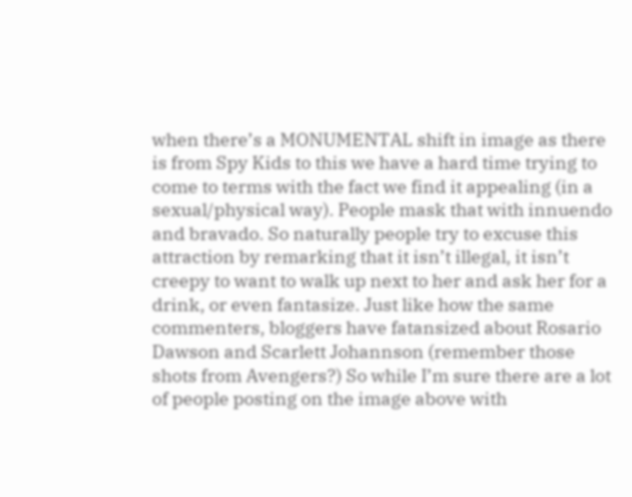when there’s a MONUMENTAL shift in image as there is from Spy Kids to this we have a hard time trying to come to terms with the fact we find it appealing (in a sexual/physical way). People mask that with innuendo and bravado. So naturally people try to excuse this attraction by remarking that it isn’t illegal, it isn’t creepy to want to walk up next to her and ask her for a drink, or even fantasize. Just like how the same commenters, bloggers have fatansized about Rosario Dawson and Scarlett Johannson (remember those shots from Avengers?) So while I’m sure there are a lot of people posting on the image above with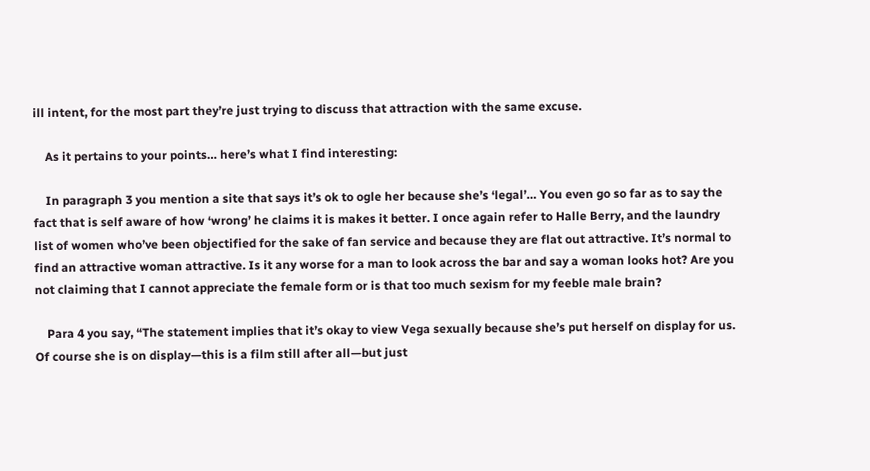ill intent, for the most part they’re just trying to discuss that attraction with the same excuse.

    As it pertains to your points… here’s what I find interesting:

    In paragraph 3 you mention a site that says it’s ok to ogle her because she’s ‘legal’… You even go so far as to say the fact that is self aware of how ‘wrong’ he claims it is makes it better. I once again refer to Halle Berry, and the laundry list of women who’ve been objectified for the sake of fan service and because they are flat out attractive. It’s normal to find an attractive woman attractive. Is it any worse for a man to look across the bar and say a woman looks hot? Are you not claiming that I cannot appreciate the female form or is that too much sexism for my feeble male brain?

    Para 4 you say, “The statement implies that it’s okay to view Vega sexually because she’s put herself on display for us. Of course she is on display—this is a film still after all—but just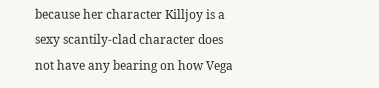because her character Killjoy is a sexy scantily-clad character does not have any bearing on how Vega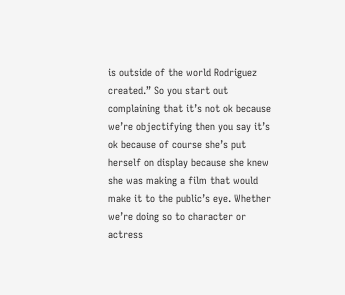is outside of the world Rodriguez created.” So you start out complaining that it’s not ok because we’re objectifying then you say it’s ok because of course she’s put herself on display because she knew she was making a film that would make it to the public’s eye. Whether we’re doing so to character or actress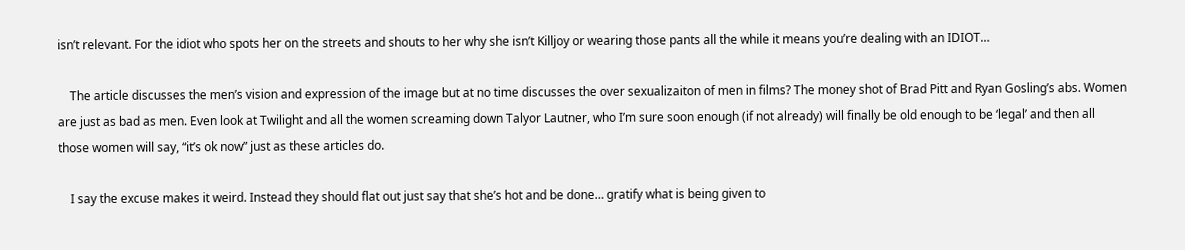isn’t relevant. For the idiot who spots her on the streets and shouts to her why she isn’t Killjoy or wearing those pants all the while it means you’re dealing with an IDIOT…

    The article discusses the men’s vision and expression of the image but at no time discusses the over sexualizaiton of men in films? The money shot of Brad Pitt and Ryan Gosling’s abs. Women are just as bad as men. Even look at Twilight and all the women screaming down Talyor Lautner, who I’m sure soon enough (if not already) will finally be old enough to be ‘legal’ and then all those women will say, “it’s ok now” just as these articles do.

    I say the excuse makes it weird. Instead they should flat out just say that she’s hot and be done… gratify what is being given to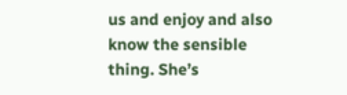us and enjoy and also know the sensible thing. She’s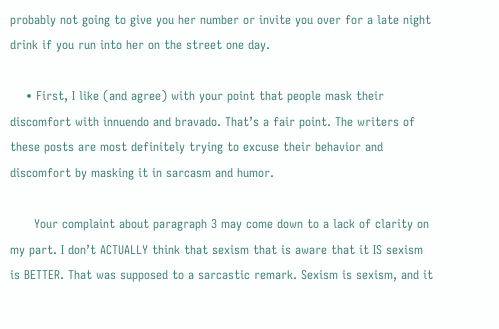probably not going to give you her number or invite you over for a late night drink if you run into her on the street one day.

    • First, I like (and agree) with your point that people mask their discomfort with innuendo and bravado. That’s a fair point. The writers of these posts are most definitely trying to excuse their behavior and discomfort by masking it in sarcasm and humor.

      Your complaint about paragraph 3 may come down to a lack of clarity on my part. I don’t ACTUALLY think that sexism that is aware that it IS sexism is BETTER. That was supposed to a sarcastic remark. Sexism is sexism, and it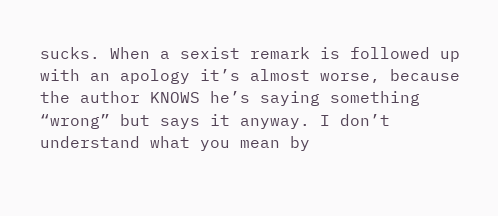sucks. When a sexist remark is followed up with an apology it’s almost worse, because the author KNOWS he’s saying something “wrong” but says it anyway. I don’t understand what you mean by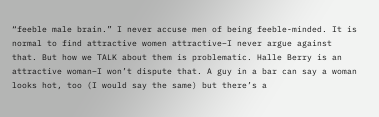“feeble male brain.” I never accuse men of being feeble-minded. It is normal to find attractive women attractive–I never argue against that. But how we TALK about them is problematic. Halle Berry is an attractive woman–I won’t dispute that. A guy in a bar can say a woman looks hot, too (I would say the same) but there’s a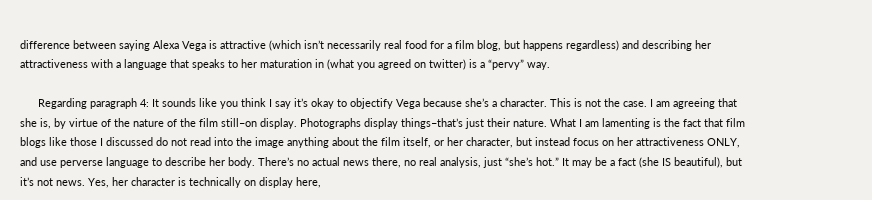difference between saying Alexa Vega is attractive (which isn’t necessarily real food for a film blog, but happens regardless) and describing her attractiveness with a language that speaks to her maturation in (what you agreed on twitter) is a “pervy” way.

      Regarding paragraph 4: It sounds like you think I say it’s okay to objectify Vega because she’s a character. This is not the case. I am agreeing that she is, by virtue of the nature of the film still–on display. Photographs display things–that’s just their nature. What I am lamenting is the fact that film blogs like those I discussed do not read into the image anything about the film itself, or her character, but instead focus on her attractiveness ONLY, and use perverse language to describe her body. There’s no actual news there, no real analysis, just “she’s hot.” It may be a fact (she IS beautiful), but it’s not news. Yes, her character is technically on display here,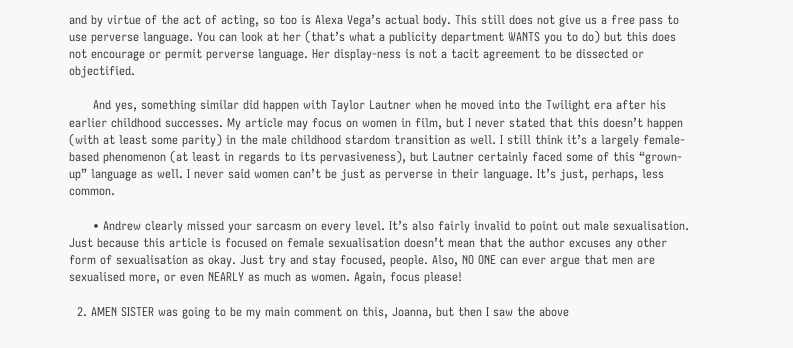and by virtue of the act of acting, so too is Alexa Vega’s actual body. This still does not give us a free pass to use perverse language. You can look at her (that’s what a publicity department WANTS you to do) but this does not encourage or permit perverse language. Her display-ness is not a tacit agreement to be dissected or objectified.

      And yes, something similar did happen with Taylor Lautner when he moved into the Twilight era after his earlier childhood successes. My article may focus on women in film, but I never stated that this doesn’t happen (with at least some parity) in the male childhood stardom transition as well. I still think it’s a largely female-based phenomenon (at least in regards to its pervasiveness), but Lautner certainly faced some of this “grown-up” language as well. I never said women can’t be just as perverse in their language. It’s just, perhaps, less common.

      • Andrew clearly missed your sarcasm on every level. It’s also fairly invalid to point out male sexualisation. Just because this article is focused on female sexualisation doesn’t mean that the author excuses any other form of sexualisation as okay. Just try and stay focused, people. Also, NO ONE can ever argue that men are sexualised more, or even NEARLY as much as women. Again, focus please!

  2. AMEN SISTER was going to be my main comment on this, Joanna, but then I saw the above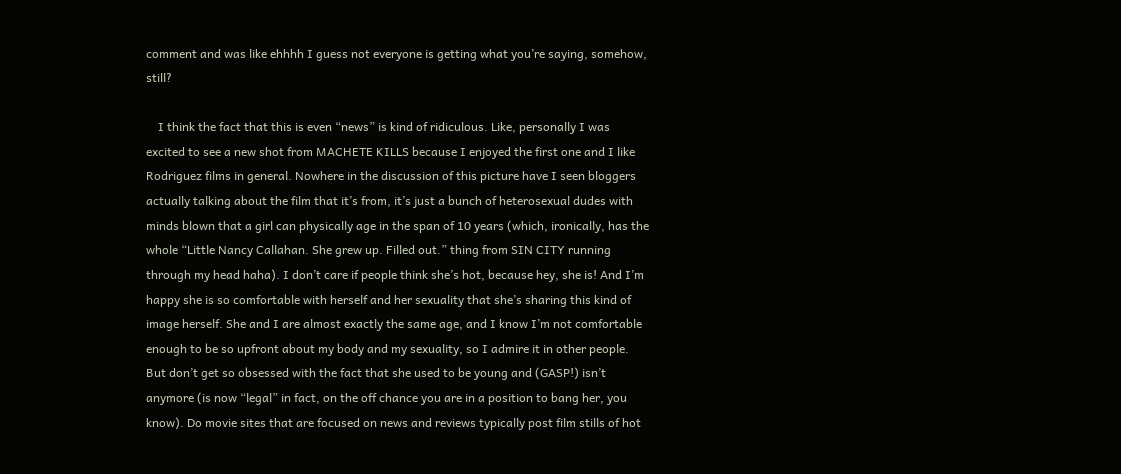comment and was like ehhhh I guess not everyone is getting what you’re saying, somehow, still?

    I think the fact that this is even “news” is kind of ridiculous. Like, personally I was excited to see a new shot from MACHETE KILLS because I enjoyed the first one and I like Rodriguez films in general. Nowhere in the discussion of this picture have I seen bloggers actually talking about the film that it’s from, it’s just a bunch of heterosexual dudes with minds blown that a girl can physically age in the span of 10 years (which, ironically, has the whole “Little Nancy Callahan. She grew up. Filled out.” thing from SIN CITY running through my head haha). I don’t care if people think she’s hot, because hey, she is! And I’m happy she is so comfortable with herself and her sexuality that she’s sharing this kind of image herself. She and I are almost exactly the same age, and I know I’m not comfortable enough to be so upfront about my body and my sexuality, so I admire it in other people. But don’t get so obsessed with the fact that she used to be young and (GASP!) isn’t anymore (is now “legal” in fact, on the off chance you are in a position to bang her, you know). Do movie sites that are focused on news and reviews typically post film stills of hot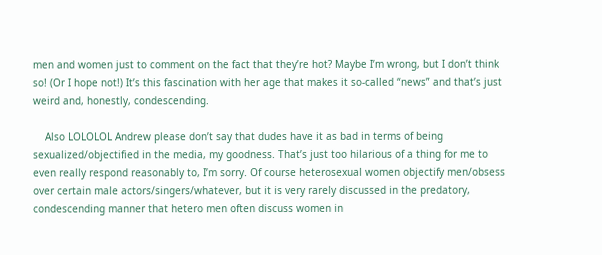men and women just to comment on the fact that they’re hot? Maybe I’m wrong, but I don’t think so! (Or I hope not!) It’s this fascination with her age that makes it so-called “news” and that’s just weird and, honestly, condescending.

    Also LOLOLOL Andrew please don’t say that dudes have it as bad in terms of being sexualized/objectified in the media, my goodness. That’s just too hilarious of a thing for me to even really respond reasonably to, I’m sorry. Of course heterosexual women objectify men/obsess over certain male actors/singers/whatever, but it is very rarely discussed in the predatory, condescending manner that hetero men often discuss women in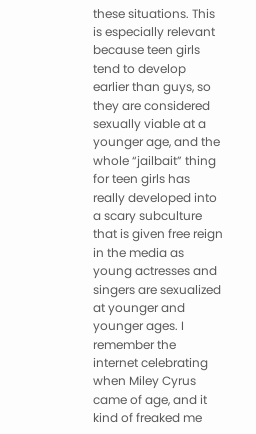these situations. This is especially relevant because teen girls tend to develop earlier than guys, so they are considered sexually viable at a younger age, and the whole “jailbait” thing for teen girls has really developed into a scary subculture that is given free reign in the media as young actresses and singers are sexualized at younger and younger ages. I remember the internet celebrating when Miley Cyrus came of age, and it kind of freaked me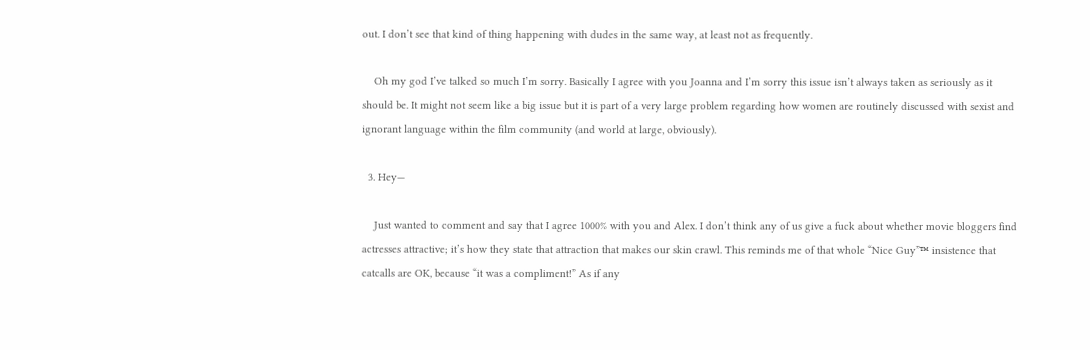out. I don’t see that kind of thing happening with dudes in the same way, at least not as frequently.

    Oh my god I’ve talked so much I’m sorry. Basically I agree with you Joanna and I’m sorry this issue isn’t always taken as seriously as it should be. It might not seem like a big issue but it is part of a very large problem regarding how women are routinely discussed with sexist and ignorant language within the film community (and world at large, obviously).

  3. Hey—

    Just wanted to comment and say that I agree 1000% with you and Alex. I don’t think any of us give a fuck about whether movie bloggers find actresses attractive; it’s how they state that attraction that makes our skin crawl. This reminds me of that whole “Nice Guy”™ insistence that catcalls are OK, because “it was a compliment!” As if any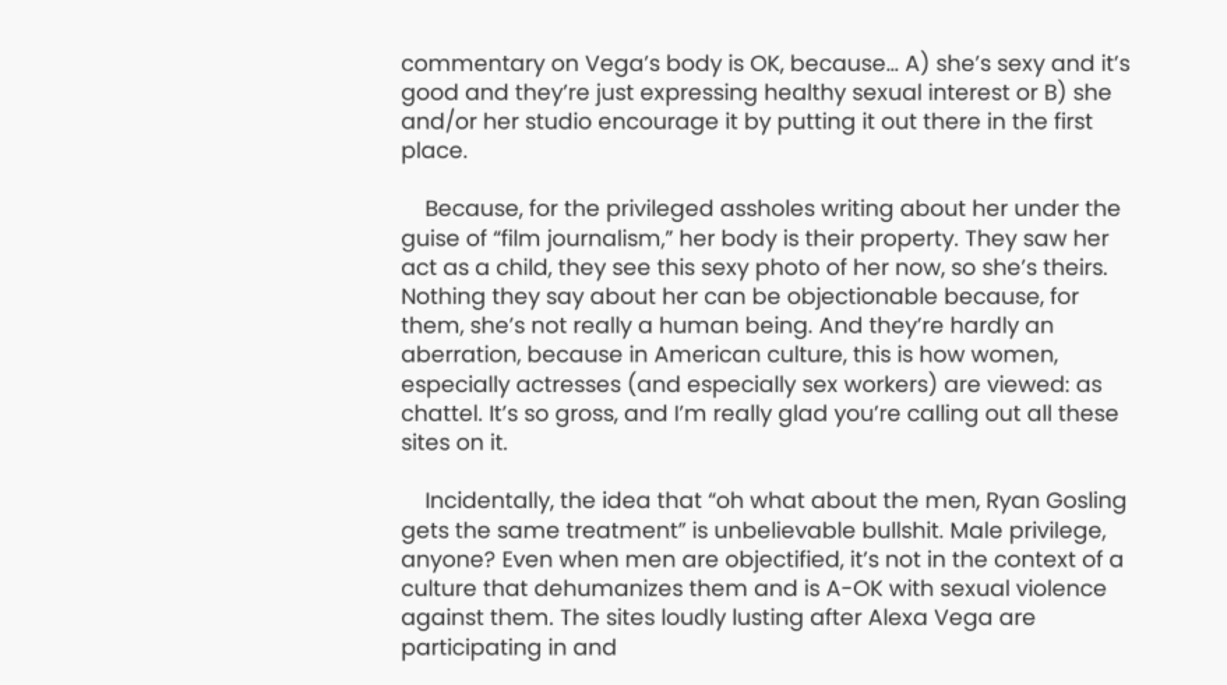commentary on Vega’s body is OK, because… A) she’s sexy and it’s good and they’re just expressing healthy sexual interest or B) she and/or her studio encourage it by putting it out there in the first place.

    Because, for the privileged assholes writing about her under the guise of “film journalism,” her body is their property. They saw her act as a child, they see this sexy photo of her now, so she’s theirs. Nothing they say about her can be objectionable because, for them, she’s not really a human being. And they’re hardly an aberration, because in American culture, this is how women, especially actresses (and especially sex workers) are viewed: as chattel. It’s so gross, and I’m really glad you’re calling out all these sites on it.

    Incidentally, the idea that “oh what about the men, Ryan Gosling gets the same treatment” is unbelievable bullshit. Male privilege, anyone? Even when men are objectified, it’s not in the context of a culture that dehumanizes them and is A-OK with sexual violence against them. The sites loudly lusting after Alexa Vega are participating in and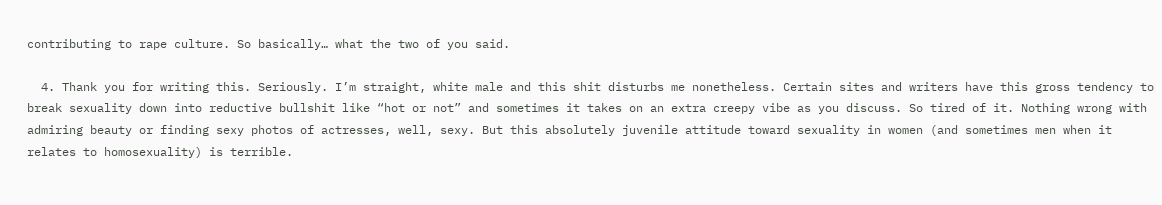contributing to rape culture. So basically… what the two of you said.

  4. Thank you for writing this. Seriously. I’m straight, white male and this shit disturbs me nonetheless. Certain sites and writers have this gross tendency to break sexuality down into reductive bullshit like “hot or not” and sometimes it takes on an extra creepy vibe as you discuss. So tired of it. Nothing wrong with admiring beauty or finding sexy photos of actresses, well, sexy. But this absolutely juvenile attitude toward sexuality in women (and sometimes men when it relates to homosexuality) is terrible.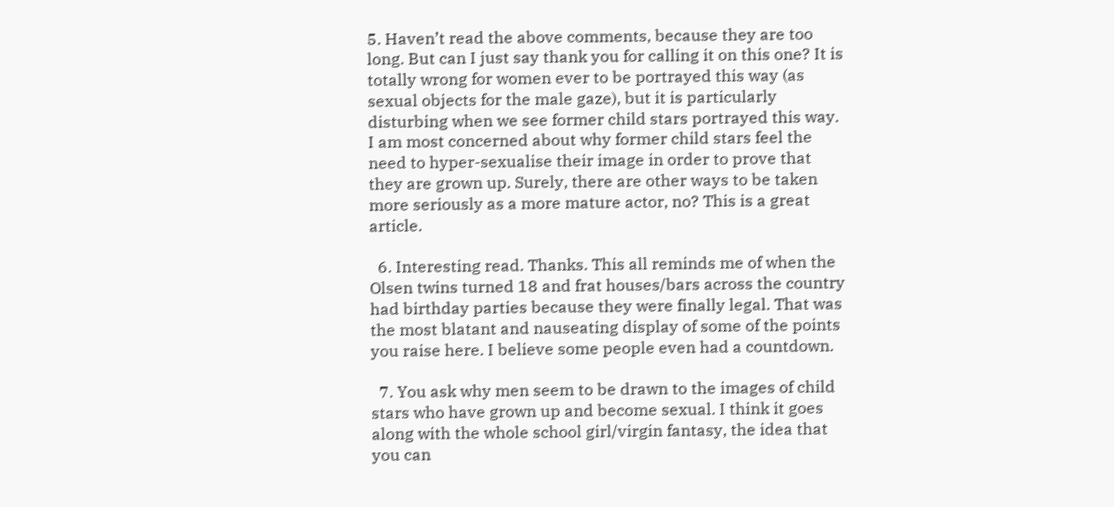5. Haven’t read the above comments, because they are too long. But can I just say thank you for calling it on this one? It is totally wrong for women ever to be portrayed this way (as sexual objects for the male gaze), but it is particularly disturbing when we see former child stars portrayed this way. I am most concerned about why former child stars feel the need to hyper-sexualise their image in order to prove that they are grown up. Surely, there are other ways to be taken more seriously as a more mature actor, no? This is a great article.

  6. Interesting read. Thanks. This all reminds me of when the Olsen twins turned 18 and frat houses/bars across the country had birthday parties because they were finally legal. That was the most blatant and nauseating display of some of the points you raise here. I believe some people even had a countdown.

  7. You ask why men seem to be drawn to the images of child stars who have grown up and become sexual. I think it goes along with the whole school girl/virgin fantasy, the idea that you can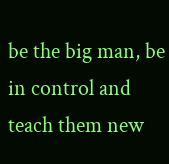be the big man, be in control and teach them new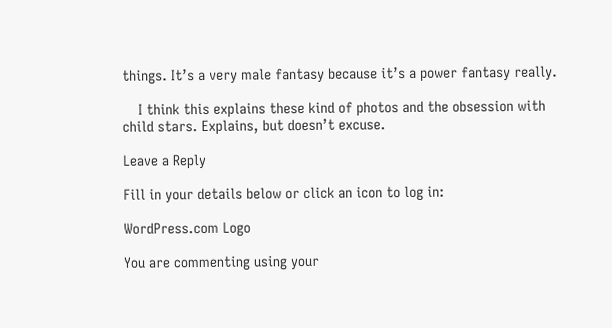things. It’s a very male fantasy because it’s a power fantasy really.

    I think this explains these kind of photos and the obsession with child stars. Explains, but doesn’t excuse.

Leave a Reply

Fill in your details below or click an icon to log in:

WordPress.com Logo

You are commenting using your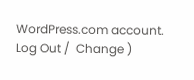WordPress.com account. Log Out /  Change )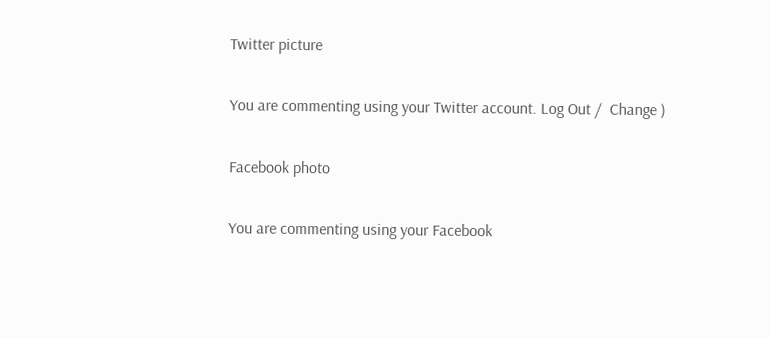Twitter picture

You are commenting using your Twitter account. Log Out /  Change )

Facebook photo

You are commenting using your Facebook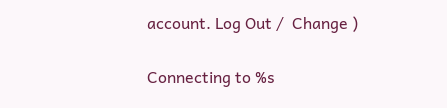account. Log Out /  Change )

Connecting to %s